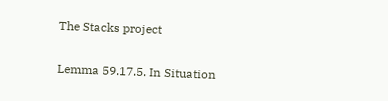The Stacks project

Lemma 59.17.5. In Situation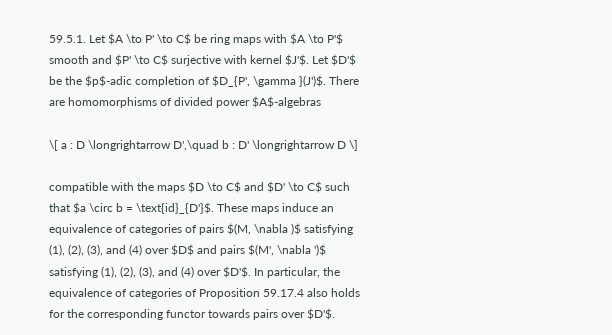59.5.1. Let $A \to P' \to C$ be ring maps with $A \to P'$ smooth and $P' \to C$ surjective with kernel $J'$. Let $D'$ be the $p$-adic completion of $D_{P', \gamma }(J')$. There are homomorphisms of divided power $A$-algebras

\[ a : D \longrightarrow D',\quad b : D' \longrightarrow D \]

compatible with the maps $D \to C$ and $D' \to C$ such that $a \circ b = \text{id}_{D'}$. These maps induce an equivalence of categories of pairs $(M, \nabla )$ satisfying (1), (2), (3), and (4) over $D$ and pairs $(M', \nabla ')$ satisfying (1), (2), (3), and (4) over $D'$. In particular, the equivalence of categories of Proposition 59.17.4 also holds for the corresponding functor towards pairs over $D'$.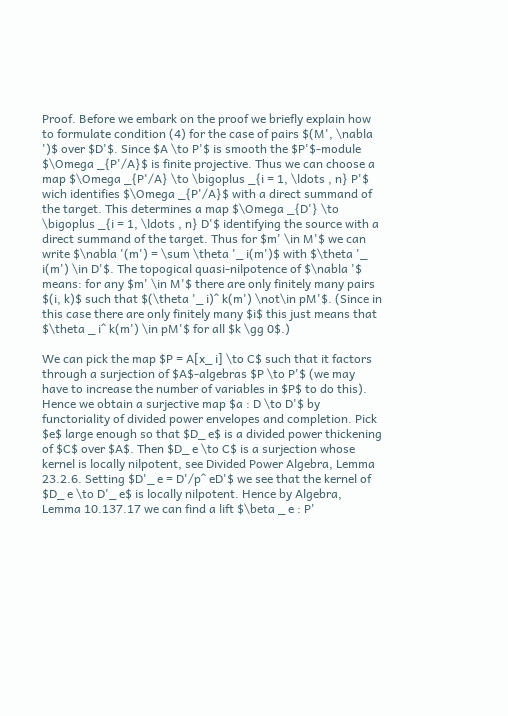Proof. Before we embark on the proof we briefly explain how to formulate condition (4) for the case of pairs $(M', \nabla ')$ over $D'$. Since $A \to P'$ is smooth the $P'$-module $\Omega _{P'/A}$ is finite projective. Thus we can choose a map $\Omega _{P'/A} \to \bigoplus _{i = 1, \ldots , n} P'$ wich identifies $\Omega _{P'/A}$ with a direct summand of the target. This determines a map $\Omega _{D'} \to \bigoplus _{i = 1, \ldots , n} D'$ identifying the source with a direct summand of the target. Thus for $m' \in M'$ we can write $\nabla '(m') = \sum \theta '_ i(m')$ with $\theta '_ i(m') \in D'$. The topogical quasi-nilpotence of $\nabla '$ means: for any $m' \in M'$ there are only finitely many pairs $(i, k)$ such that $(\theta '_ i)^ k(m') \not\in pM'$. (Since in this case there are only finitely many $i$ this just means that $\theta _ i^ k(m') \in pM'$ for all $k \gg 0$.)

We can pick the map $P = A[x_ i] \to C$ such that it factors through a surjection of $A$-algebras $P \to P'$ (we may have to increase the number of variables in $P$ to do this). Hence we obtain a surjective map $a : D \to D'$ by functoriality of divided power envelopes and completion. Pick $e$ large enough so that $D_ e$ is a divided power thickening of $C$ over $A$. Then $D_ e \to C$ is a surjection whose kernel is locally nilpotent, see Divided Power Algebra, Lemma 23.2.6. Setting $D'_ e = D'/p^ eD'$ we see that the kernel of $D_ e \to D'_ e$ is locally nilpotent. Hence by Algebra, Lemma 10.137.17 we can find a lift $\beta _ e : P'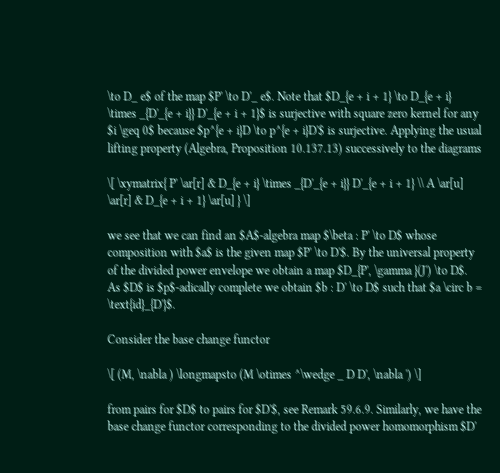\to D_ e$ of the map $P' \to D'_ e$. Note that $D_{e + i + 1} \to D_{e + i} \times _{D'_{e + i}} D'_{e + i + 1}$ is surjective with square zero kernel for any $i \geq 0$ because $p^{e + i}D \to p^{e + i}D'$ is surjective. Applying the usual lifting property (Algebra, Proposition 10.137.13) successively to the diagrams

\[ \xymatrix{ P' \ar[r] & D_{e + i} \times _{D'_{e + i}} D'_{e + i + 1} \\ A \ar[u] \ar[r] & D_{e + i + 1} \ar[u] } \]

we see that we can find an $A$-algebra map $\beta : P' \to D$ whose composition with $a$ is the given map $P' \to D'$. By the universal property of the divided power envelope we obtain a map $D_{P', \gamma }(J') \to D$. As $D$ is $p$-adically complete we obtain $b : D' \to D$ such that $a \circ b = \text{id}_{D'}$.

Consider the base change functor

\[ (M, \nabla ) \longmapsto (M \otimes ^\wedge _ D D', \nabla ') \]

from pairs for $D$ to pairs for $D'$, see Remark 59.6.9. Similarly, we have the base change functor corresponding to the divided power homomorphism $D'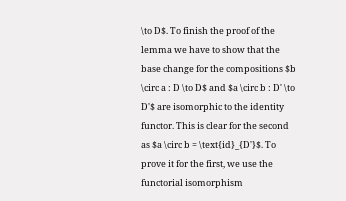\to D$. To finish the proof of the lemma we have to show that the base change for the compositions $b \circ a : D \to D$ and $a \circ b : D' \to D'$ are isomorphic to the identity functor. This is clear for the second as $a \circ b = \text{id}_{D'}$. To prove it for the first, we use the functorial isomorphism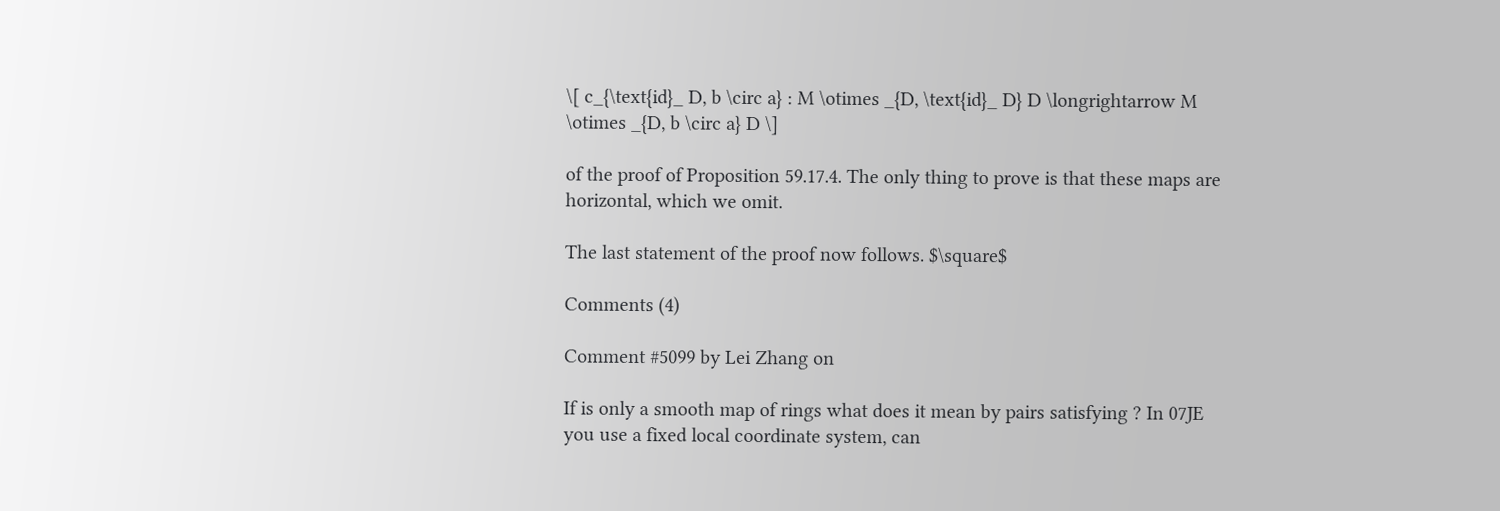\[ c_{\text{id}_ D, b \circ a} : M \otimes _{D, \text{id}_ D} D \longrightarrow M \otimes _{D, b \circ a} D \]

of the proof of Proposition 59.17.4. The only thing to prove is that these maps are horizontal, which we omit.

The last statement of the proof now follows. $\square$

Comments (4)

Comment #5099 by Lei Zhang on

If is only a smooth map of rings what does it mean by pairs satisfying ? In 07JE you use a fixed local coordinate system, can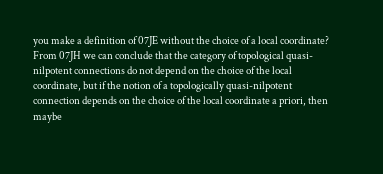you make a definition of 07JE without the choice of a local coordinate? From 07JH we can conclude that the category of topological quasi-nilpotent connections do not depend on the choice of the local coordinate, but if the notion of a topologically quasi-nilpotent connection depends on the choice of the local coordinate a priori, then maybe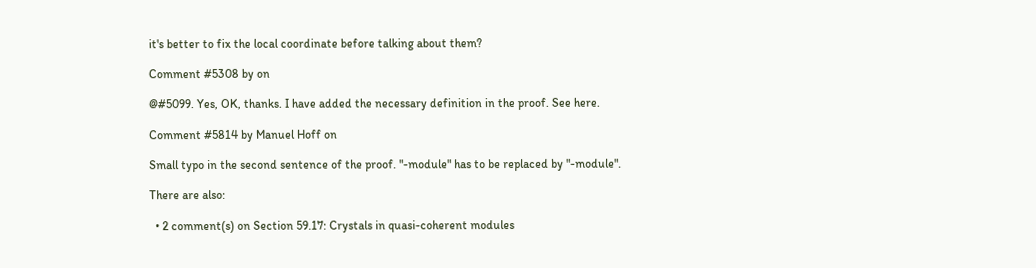it's better to fix the local coordinate before talking about them?

Comment #5308 by on

@#5099. Yes, OK, thanks. I have added the necessary definition in the proof. See here.

Comment #5814 by Manuel Hoff on

Small typo in the second sentence of the proof. "-module" has to be replaced by "-module".

There are also:

  • 2 comment(s) on Section 59.17: Crystals in quasi-coherent modules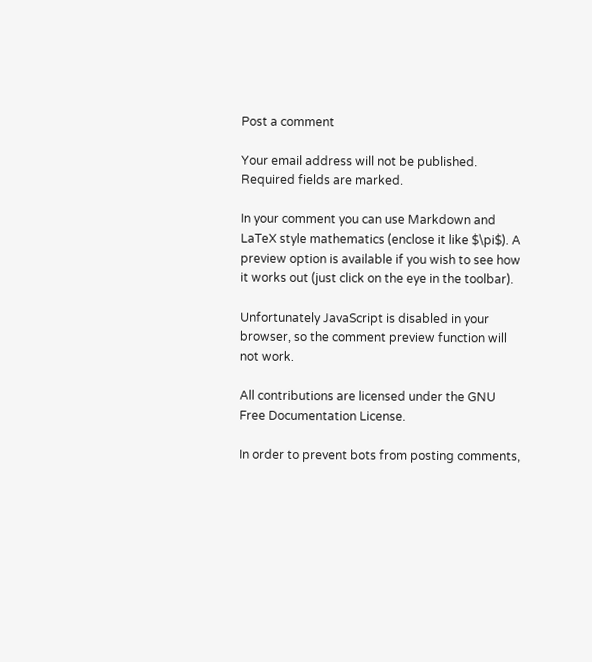Post a comment

Your email address will not be published. Required fields are marked.

In your comment you can use Markdown and LaTeX style mathematics (enclose it like $\pi$). A preview option is available if you wish to see how it works out (just click on the eye in the toolbar).

Unfortunately JavaScript is disabled in your browser, so the comment preview function will not work.

All contributions are licensed under the GNU Free Documentation License.

In order to prevent bots from posting comments,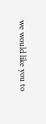we would like you to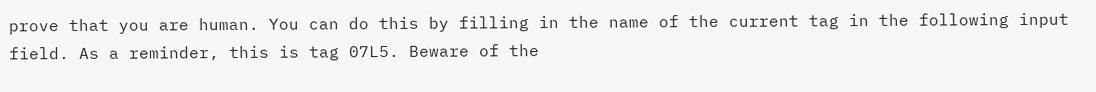prove that you are human. You can do this by filling in the name of the current tag in the following input field. As a reminder, this is tag 07L5. Beware of the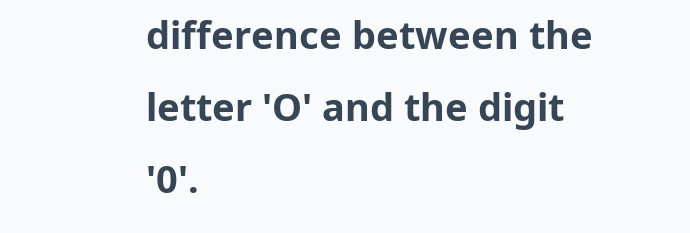difference between the letter 'O' and the digit '0'.